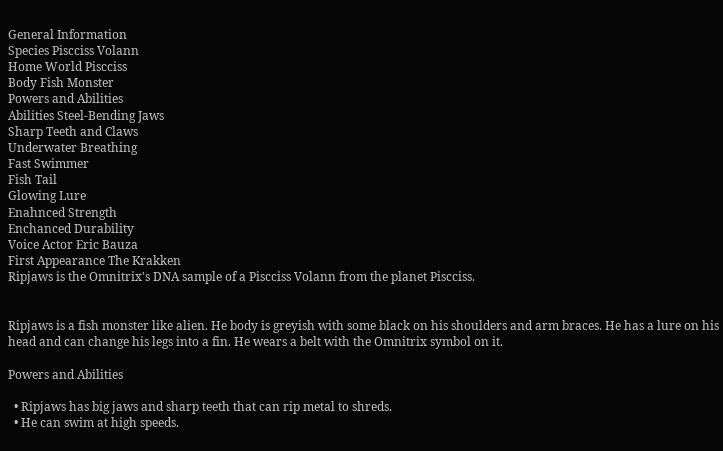General Information
Species Piscciss Volann
Home World Piscciss
Body Fish Monster
Powers and Abilities
Abilities Steel-Bending Jaws
Sharp Teeth and Claws
Underwater Breathing
Fast Swimmer
Fish Tail
Glowing Lure
Enahnced Strength
Enchanced Durability
Voice Actor Eric Bauza
First Appearance The Krakken
Ripjaws is the Omnitrix's DNA sample of a Piscciss Volann from the planet Piscciss.


Ripjaws is a fish monster like alien. He body is greyish with some black on his shoulders and arm braces. He has a lure on his head and can change his legs into a fin. He wears a belt with the Omnitrix symbol on it.

Powers and Abilities

  • Ripjaws has big jaws and sharp teeth that can rip metal to shreds.
  • He can swim at high speeds.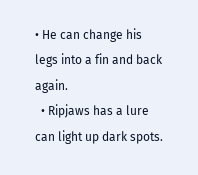• He can change his legs into a fin and back again.
  • Ripjaws has a lure can light up dark spots.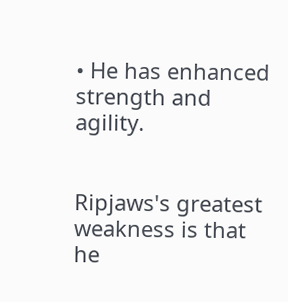• He has enhanced strength and agility.


Ripjaws's greatest weakness is that he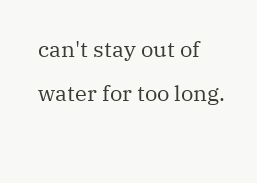can't stay out of water for too long.